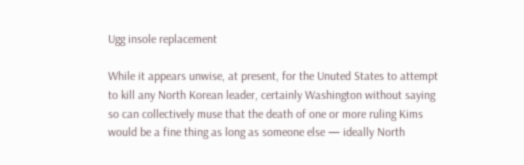Ugg insole replacement

While it appears unwise, at present, for the Unuted States to attempt to kill any North Korean leader, certainly Washington without saying so can collectively muse that the death of one or more ruling Kims would be a fine thing as long as someone else — ideally North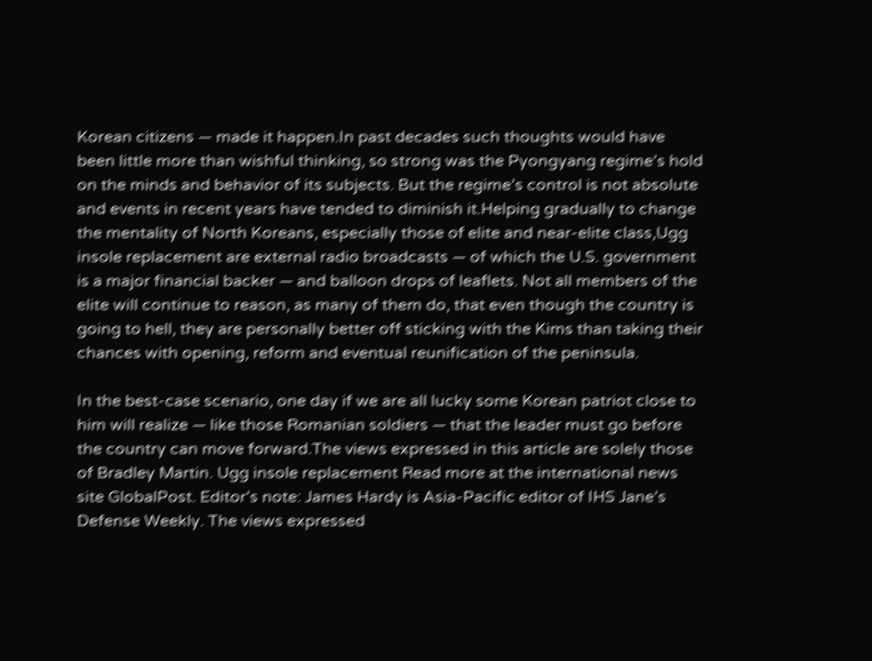Korean citizens — made it happen.In past decades such thoughts would have been little more than wishful thinking, so strong was the Pyongyang regime’s hold on the minds and behavior of its subjects. But the regime’s control is not absolute and events in recent years have tended to diminish it.Helping gradually to change the mentality of North Koreans, especially those of elite and near-elite class,Ugg insole replacement are external radio broadcasts — of which the U.S. government is a major financial backer — and balloon drops of leaflets. Not all members of the elite will continue to reason, as many of them do, that even though the country is going to hell, they are personally better off sticking with the Kims than taking their chances with opening, reform and eventual reunification of the peninsula.

In the best-case scenario, one day if we are all lucky some Korean patriot close to him will realize — like those Romanian soldiers — that the leader must go before the country can move forward.The views expressed in this article are solely those of Bradley Martin. Ugg insole replacement Read more at the international news site GlobalPost. Editor’s note: James Hardy is Asia-Pacific editor of IHS Jane’s Defense Weekly. The views expressed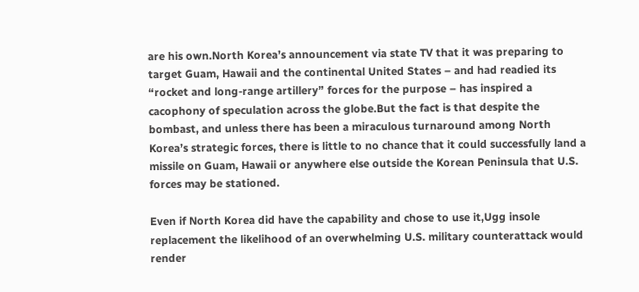are his own.North Korea’s announcement via state TV that it was preparing to target Guam, Hawaii and the continental United States – and had readied its “rocket and long-range artillery” forces for the purpose – has inspired a cacophony of speculation across the globe.But the fact is that despite the bombast, and unless there has been a miraculous turnaround among North Korea’s strategic forces, there is little to no chance that it could successfully land a missile on Guam, Hawaii or anywhere else outside the Korean Peninsula that U.S. forces may be stationed.

Even if North Korea did have the capability and chose to use it,Ugg insole replacement the likelihood of an overwhelming U.S. military counterattack would render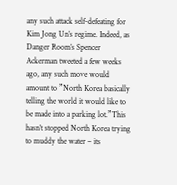any such attack self-defeating for Kim Jong Un’s regime. Indeed, as Danger Room’s Spencer Ackerman tweeted a few weeks ago, any such move would amount to ”North Korea basically telling the world it would like to be made into a parking lot.”This hasn’t stopped North Korea trying to muddy the water – its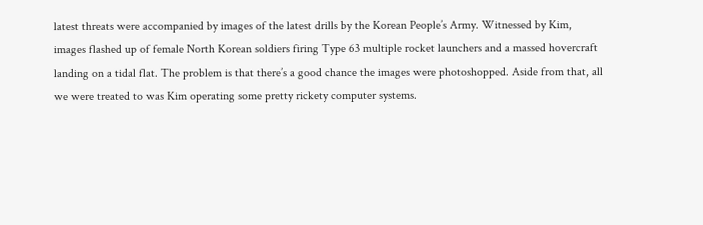latest threats were accompanied by images of the latest drills by the Korean People’s Army. Witnessed by Kim, images flashed up of female North Korean soldiers firing Type 63 multiple rocket launchers and a massed hovercraft landing on a tidal flat. The problem is that there’s a good chance the images were photoshopped. Aside from that, all we were treated to was Kim operating some pretty rickety computer systems.